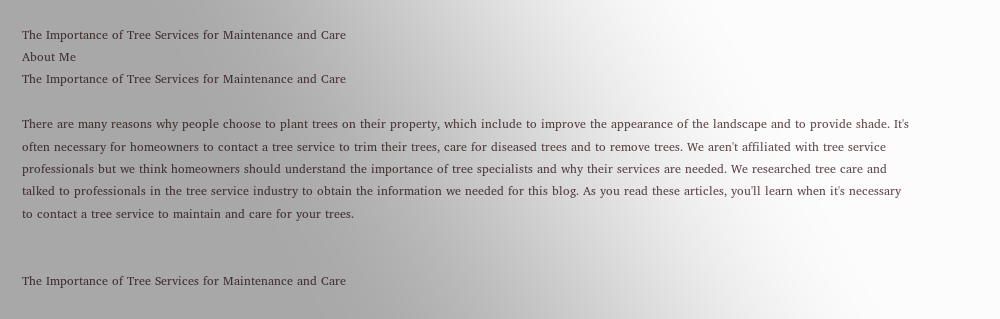The Importance of Tree Services for Maintenance and Care
About Me
The Importance of Tree Services for Maintenance and Care

There are many reasons why people choose to plant trees on their property, which include to improve the appearance of the landscape and to provide shade. It's often necessary for homeowners to contact a tree service to trim their trees, care for diseased trees and to remove trees. We aren't affiliated with tree service professionals but we think homeowners should understand the importance of tree specialists and why their services are needed. We researched tree care and talked to professionals in the tree service industry to obtain the information we needed for this blog. As you read these articles, you'll learn when it's necessary to contact a tree service to maintain and care for your trees.


The Importance of Tree Services for Maintenance and Care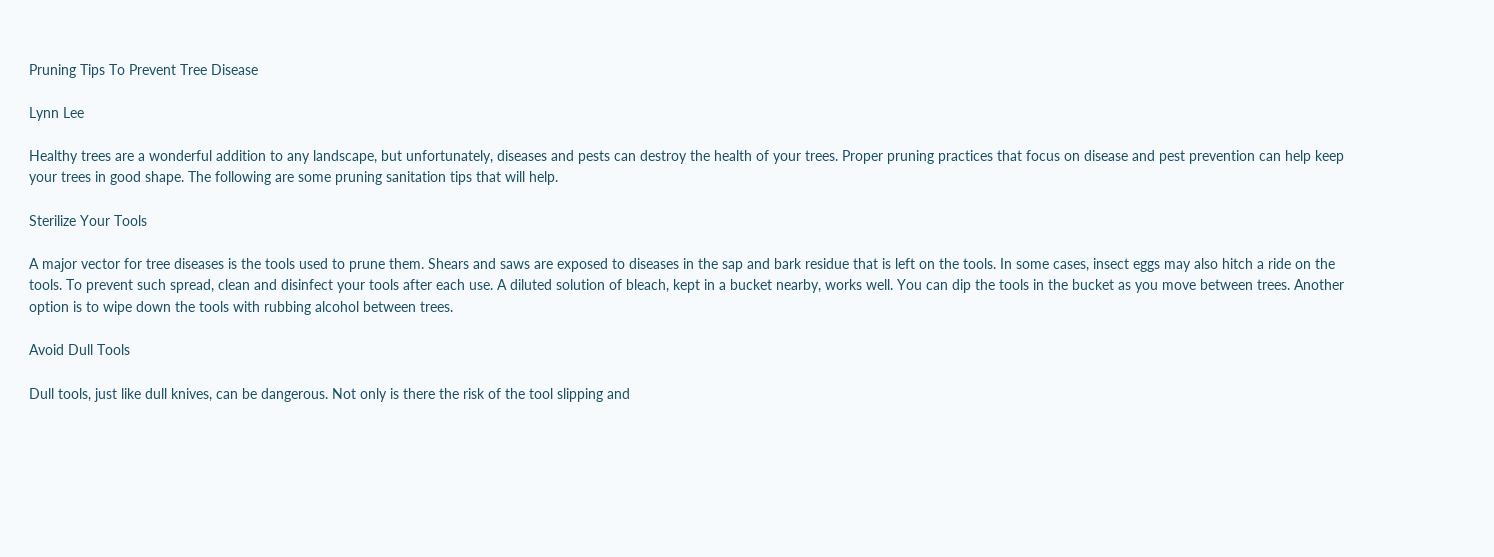Pruning Tips To Prevent Tree Disease

Lynn Lee

Healthy trees are a wonderful addition to any landscape, but unfortunately, diseases and pests can destroy the health of your trees. Proper pruning practices that focus on disease and pest prevention can help keep your trees in good shape. The following are some pruning sanitation tips that will help.

Sterilize Your Tools

A major vector for tree diseases is the tools used to prune them. Shears and saws are exposed to diseases in the sap and bark residue that is left on the tools. In some cases, insect eggs may also hitch a ride on the tools. To prevent such spread, clean and disinfect your tools after each use. A diluted solution of bleach, kept in a bucket nearby, works well. You can dip the tools in the bucket as you move between trees. Another option is to wipe down the tools with rubbing alcohol between trees.

Avoid Dull Tools

Dull tools, just like dull knives, can be dangerous. Not only is there the risk of the tool slipping and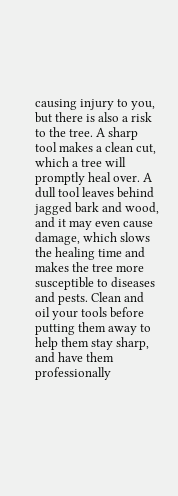causing injury to you, but there is also a risk to the tree. A sharp tool makes a clean cut, which a tree will promptly heal over. A dull tool leaves behind jagged bark and wood, and it may even cause damage, which slows the healing time and makes the tree more susceptible to diseases and pests. Clean and oil your tools before putting them away to help them stay sharp, and have them professionally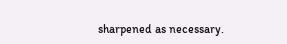sharpened as necessary.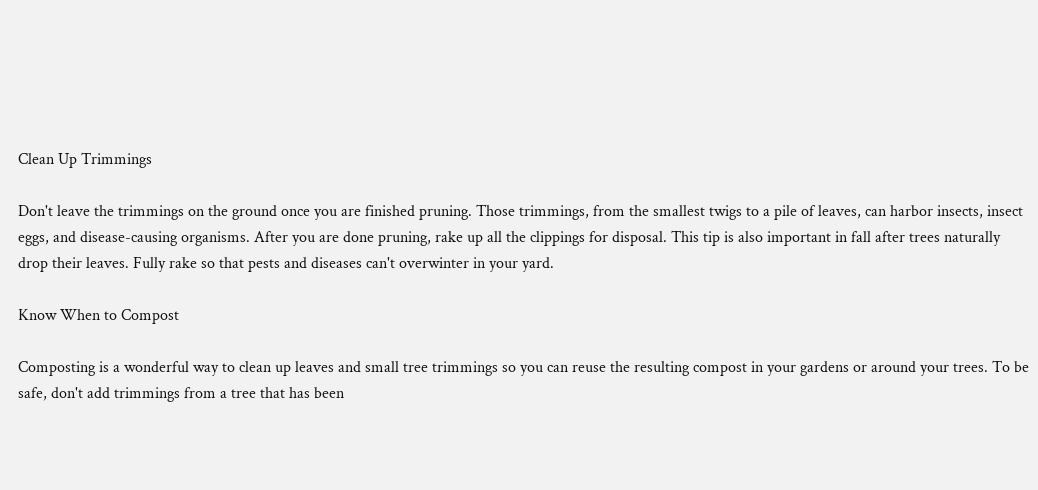Clean Up Trimmings

Don't leave the trimmings on the ground once you are finished pruning. Those trimmings, from the smallest twigs to a pile of leaves, can harbor insects, insect eggs, and disease-causing organisms. After you are done pruning, rake up all the clippings for disposal. This tip is also important in fall after trees naturally drop their leaves. Fully rake so that pests and diseases can't overwinter in your yard.

Know When to Compost

Composting is a wonderful way to clean up leaves and small tree trimmings so you can reuse the resulting compost in your gardens or around your trees. To be safe, don't add trimmings from a tree that has been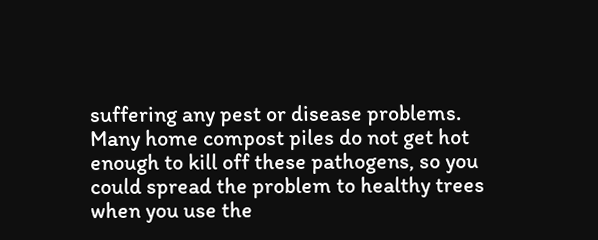suffering any pest or disease problems. Many home compost piles do not get hot enough to kill off these pathogens, so you could spread the problem to healthy trees when you use the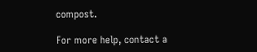compost.

For more help, contact a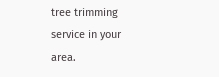tree trimming service in your area.